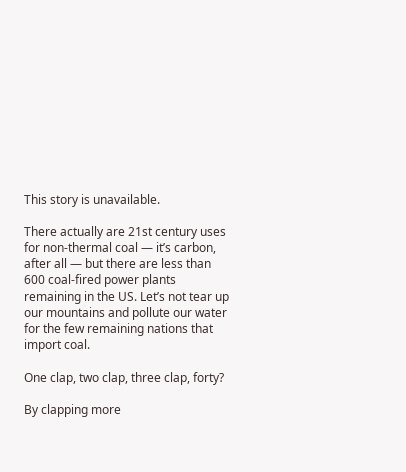This story is unavailable.

There actually are 21st century uses for non-thermal coal — it’s carbon, after all — but there are less than 600 coal-fired power plants remaining in the US. Let’s not tear up our mountains and pollute our water for the few remaining nations that import coal.

One clap, two clap, three clap, forty?

By clapping more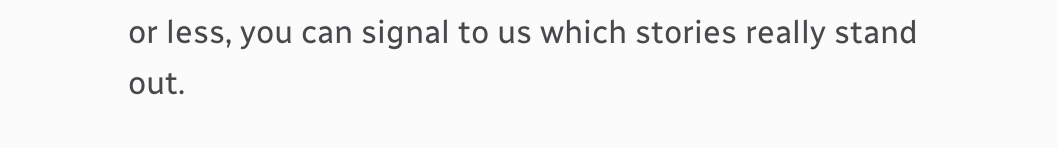or less, you can signal to us which stories really stand out.